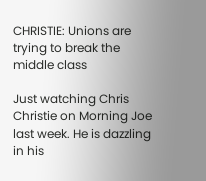CHRISTIE: Unions are trying to break the middle class

Just watching Chris Christie on Morning Joe last week. He is dazzling in his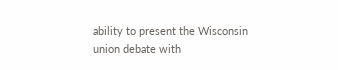ability to present the Wisconsin union debate with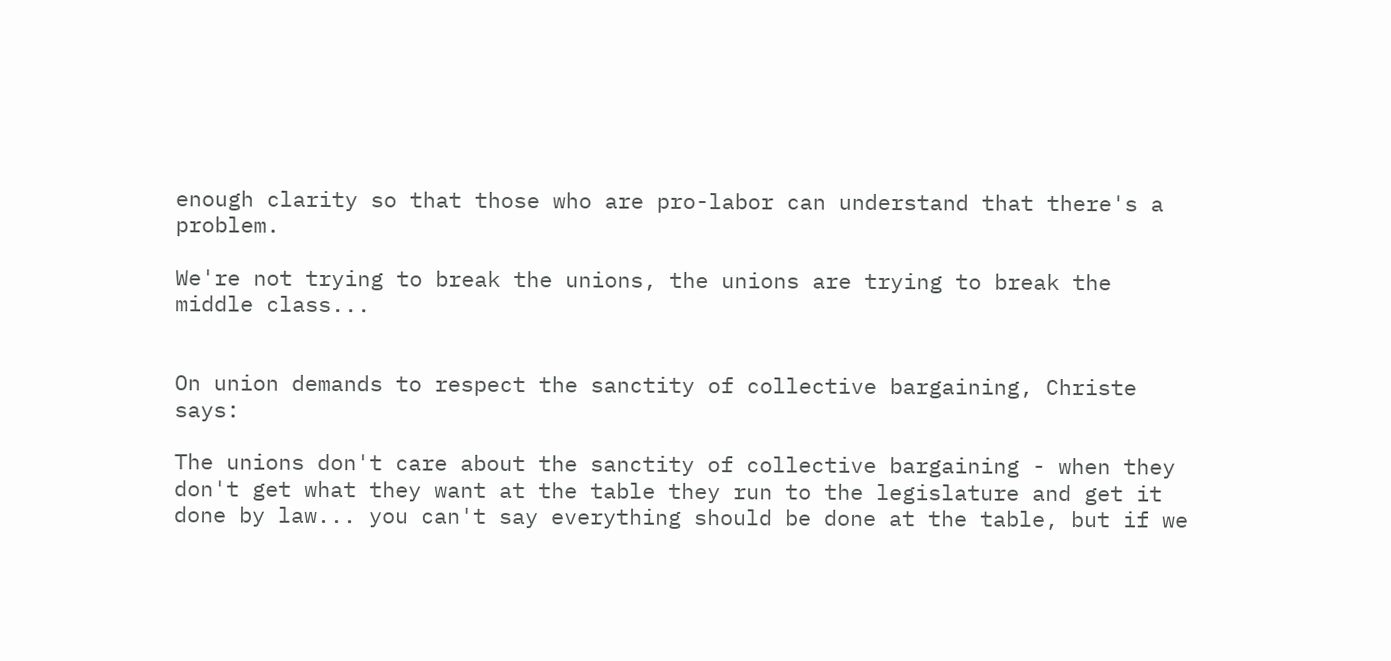enough clarity so that those who are pro-labor can understand that there's a problem.

We're not trying to break the unions, the unions are trying to break the middle class...


On union demands to respect the sanctity of collective bargaining, Christe says:

The unions don't care about the sanctity of collective bargaining - when they don't get what they want at the table they run to the legislature and get it done by law... you can't say everything should be done at the table, but if we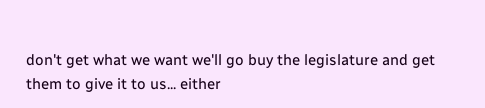don't get what we want we'll go buy the legislature and get them to give it to us... either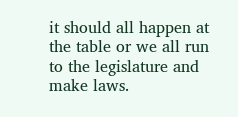it should all happen at the table or we all run to the legislature and make laws.